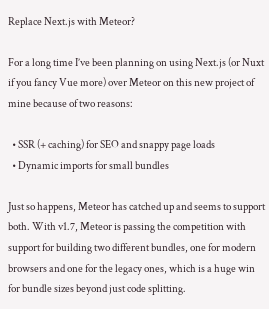Replace Next.js with Meteor?

For a long time I’ve been planning on using Next.js (or Nuxt if you fancy Vue more) over Meteor on this new project of mine because of two reasons:

  • SSR (+ caching) for SEO and snappy page loads
  • Dynamic imports for small bundles

Just so happens, Meteor has catched up and seems to support both. With v1.7, Meteor is passing the competition with support for building two different bundles, one for modern browsers and one for the legacy ones, which is a huge win for bundle sizes beyond just code splitting.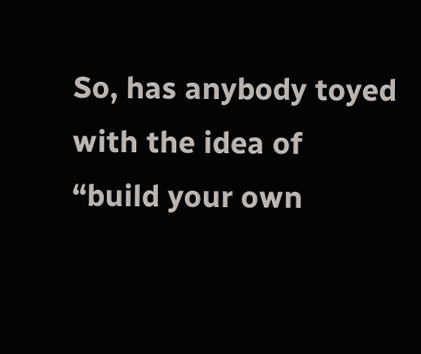So, has anybody toyed with the idea of “build your own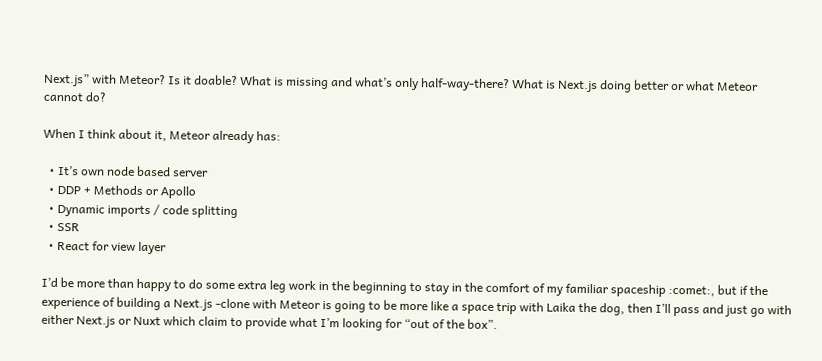Next.js” with Meteor? Is it doable? What is missing and what’s only half-way-there? What is Next.js doing better or what Meteor cannot do?

When I think about it, Meteor already has:

  • It’s own node based server
  • DDP + Methods or Apollo
  • Dynamic imports / code splitting
  • SSR
  • React for view layer

I’d be more than happy to do some extra leg work in the beginning to stay in the comfort of my familiar spaceship :comet:, but if the experience of building a Next.js -clone with Meteor is going to be more like a space trip with Laika the dog, then I’ll pass and just go with either Next.js or Nuxt which claim to provide what I’m looking for “out of the box”.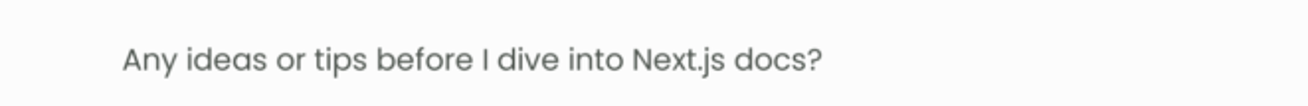Any ideas or tips before I dive into Next.js docs?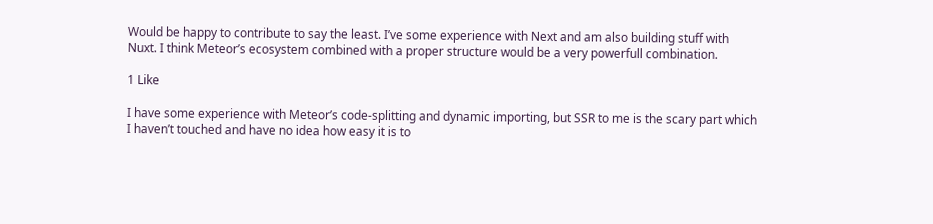Would be happy to contribute to say the least. I’ve some experience with Next and am also building stuff with Nuxt. I think Meteor’s ecosystem combined with a proper structure would be a very powerfull combination.

1 Like

I have some experience with Meteor’s code-splitting and dynamic importing, but SSR to me is the scary part which I haven’t touched and have no idea how easy it is to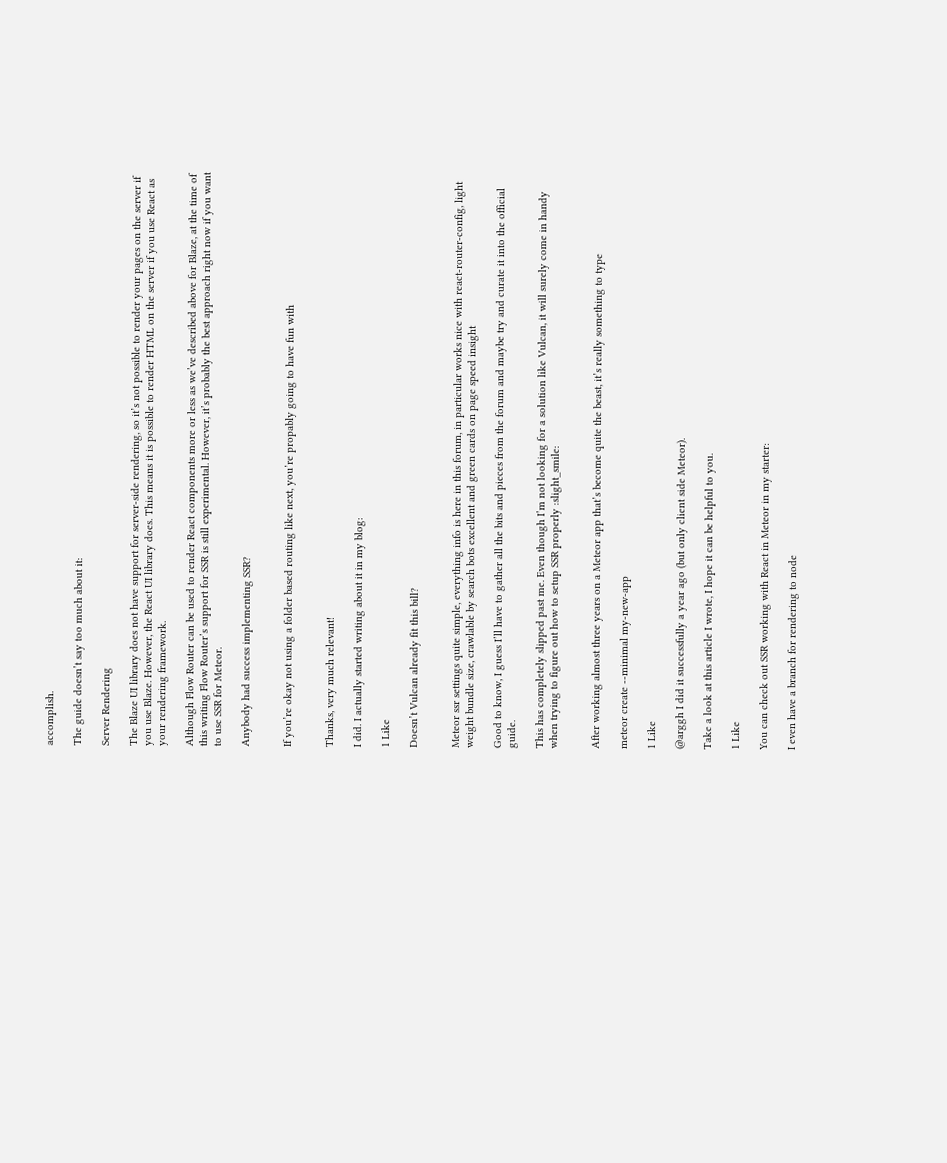accomplish.

The guide doesn’t say too much about it:

Server Rendering

The Blaze UI library does not have support for server-side rendering, so it’s not possible to render your pages on the server if you use Blaze. However, the React UI library does. This means it is possible to render HTML on the server if you use React as your rendering framework.

Although Flow Router can be used to render React components more or less as we’ve described above for Blaze, at the time of this writing Flow Router’s support for SSR is still experimental. However, it’s probably the best approach right now if you want to use SSR for Meteor.

Anybody had success implementing SSR?


If you’re okay not using a folder based routing like next, you’re propably going to have fun with


Thanks, very much relevant!

I did. I actually started writing about it in my blog:

1 Like

Doesn’t Vulcan already fit this bill?


Meteor ssr settings quite simple, everything info is here in this forum, in particular works nice with react-router-config, light weight bundle size, crawlable by search bots excellent and green cards on page speed insight

Good to know, I guess I’ll have to gather all the bits and pieces from the forum and maybe try and curate it into the official guide.

This has completely slipped past me. Even though I’m not looking for a solution like Vulcan, it will surely come in handy when trying to figure out how to setup SSR properly :slight_smile:


After working almost three years on a Meteor app that’s become quite the beast, it’s really something to type

meteor create --minimal my-new-app

1 Like

@arggh I did it successfully a year ago (but only client side Meteor).

Take a look at this article I wrote, I hope it can be helpful to you.

1 Like

You can check out SSR working with React in Meteor in my starter:

I even have a branch for rendering to node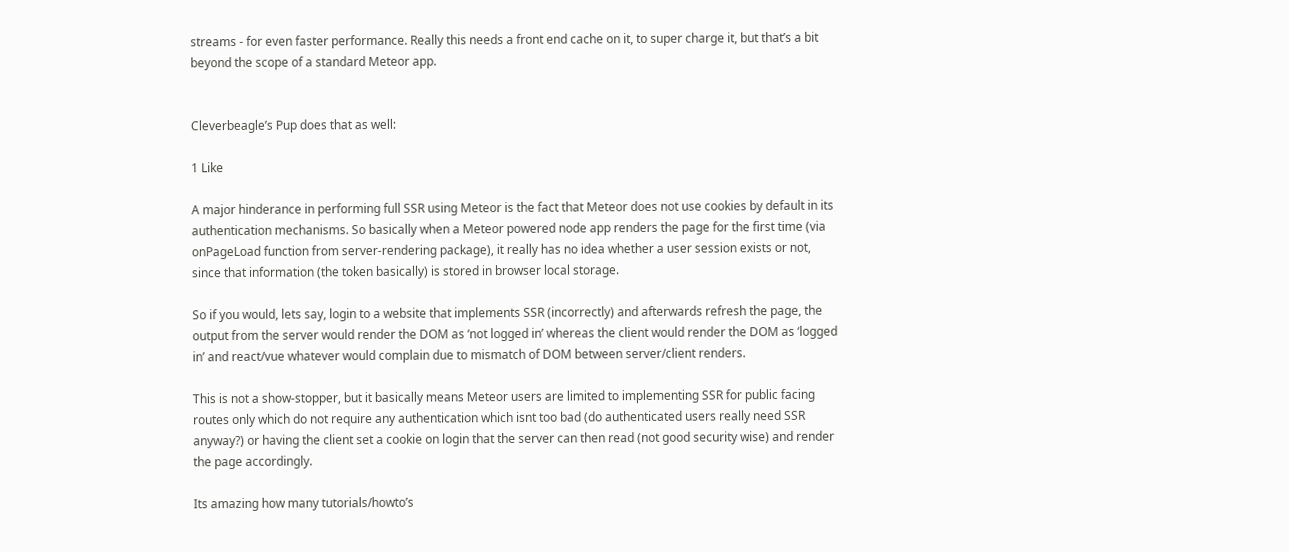streams - for even faster performance. Really this needs a front end cache on it, to super charge it, but that’s a bit beyond the scope of a standard Meteor app.


Cleverbeagle’s Pup does that as well:

1 Like

A major hinderance in performing full SSR using Meteor is the fact that Meteor does not use cookies by default in its authentication mechanisms. So basically when a Meteor powered node app renders the page for the first time (via onPageLoad function from server-rendering package), it really has no idea whether a user session exists or not, since that information (the token basically) is stored in browser local storage.

So if you would, lets say, login to a website that implements SSR (incorrectly) and afterwards refresh the page, the output from the server would render the DOM as ‘not logged in’ whereas the client would render the DOM as ‘logged in’ and react/vue whatever would complain due to mismatch of DOM between server/client renders.

This is not a show-stopper, but it basically means Meteor users are limited to implementing SSR for public facing routes only which do not require any authentication which isnt too bad (do authenticated users really need SSR anyway?) or having the client set a cookie on login that the server can then read (not good security wise) and render the page accordingly.

Its amazing how many tutorials/howto’s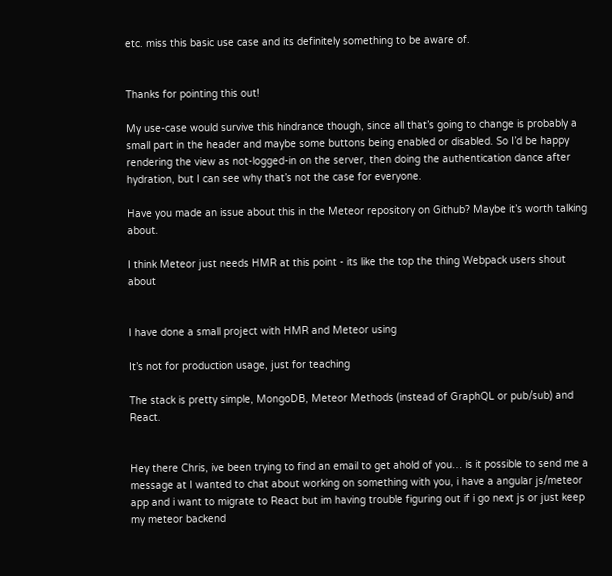etc. miss this basic use case and its definitely something to be aware of.


Thanks for pointing this out!

My use-case would survive this hindrance though, since all that’s going to change is probably a small part in the header and maybe some buttons being enabled or disabled. So I’d be happy rendering the view as not-logged-in on the server, then doing the authentication dance after hydration, but I can see why that’s not the case for everyone.

Have you made an issue about this in the Meteor repository on Github? Maybe it’s worth talking about.

I think Meteor just needs HMR at this point - its like the top the thing Webpack users shout about


I have done a small project with HMR and Meteor using

It’s not for production usage, just for teaching

The stack is pretty simple, MongoDB, Meteor Methods (instead of GraphQL or pub/sub) and React.


Hey there Chris, ive been trying to find an email to get ahold of you… is it possible to send me a message at I wanted to chat about working on something with you, i have a angular js/meteor app and i want to migrate to React but im having trouble figuring out if i go next js or just keep my meteor backend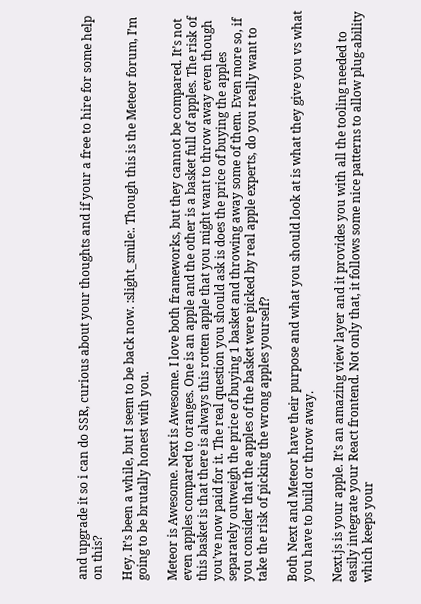and upgrade it so i can do SSR, curious about your thoughts and if your a free to hire for some help on this?

Hey. It’s been a while, but I seem to be back now. :slight_smile:. Though this is the Meteor forum, I’m going to be brutally honest with you.

Meteor is Awesome. Next is Awesome. I love both frameworks, but they cannot be compared. It’s not even apples compared to oranges. One is an apple and the other is a basket full of apples. The risk of this basket is that there is always this rotten apple that you might want to throw away even though you’ve now paid for it. The real question you should ask is does the price of buying the apples separately outweigh the price of buying 1 basket and throwing away some of them. Even more so, if you consider that the apples of the basket were picked by real apple experts, do you really want to take the risk of picking the wrong apples yourself?

Both Next and Meteor have their purpose and what you should look at is what they give you vs what you have to build or throw away.

Next.js is your apple. It’s an amazing view layer and it provides you with all the tooling needed to easily integrate your React frontend. Not only that, it follows some nice patterns to allow plug-ability which keeps your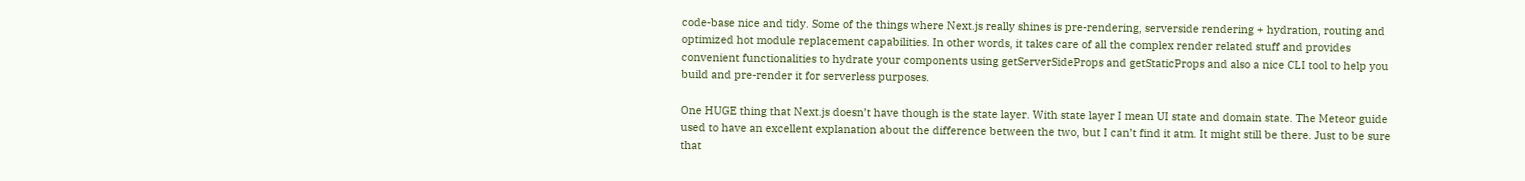code-base nice and tidy. Some of the things where Next.js really shines is pre-rendering, serverside rendering + hydration, routing and optimized hot module replacement capabilities. In other words, it takes care of all the complex render related stuff and provides convenient functionalities to hydrate your components using getServerSideProps and getStaticProps and also a nice CLI tool to help you build and pre-render it for serverless purposes.

One HUGE thing that Next.js doesn’t have though is the state layer. With state layer I mean UI state and domain state. The Meteor guide used to have an excellent explanation about the difference between the two, but I can’t find it atm. It might still be there. Just to be sure that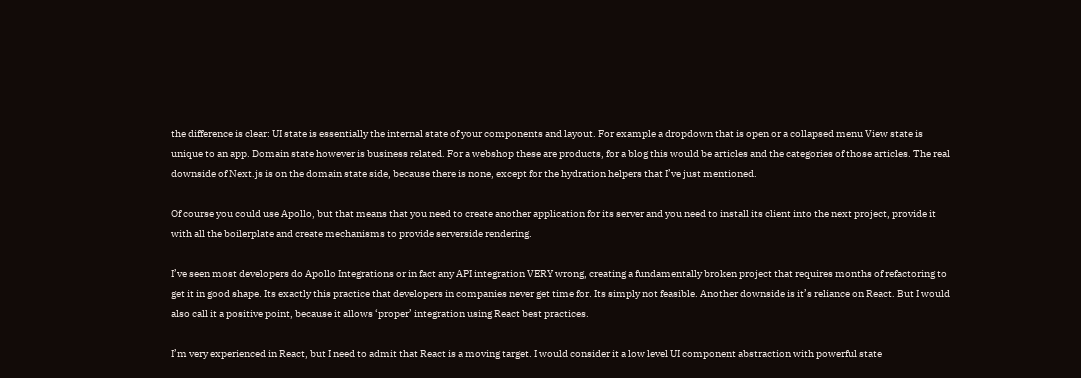the difference is clear: UI state is essentially the internal state of your components and layout. For example a dropdown that is open or a collapsed menu View state is unique to an app. Domain state however is business related. For a webshop these are products, for a blog this would be articles and the categories of those articles. The real downside of Next.js is on the domain state side, because there is none, except for the hydration helpers that I’ve just mentioned.

Of course you could use Apollo, but that means that you need to create another application for its server and you need to install its client into the next project, provide it with all the boilerplate and create mechanisms to provide serverside rendering.

I’ve seen most developers do Apollo Integrations or in fact any API integration VERY wrong, creating a fundamentally broken project that requires months of refactoring to get it in good shape. Its exactly this practice that developers in companies never get time for. Its simply not feasible. Another downside is it’s reliance on React. But I would also call it a positive point, because it allows ‘proper’ integration using React best practices.

I’m very experienced in React, but I need to admit that React is a moving target. I would consider it a low level UI component abstraction with powerful state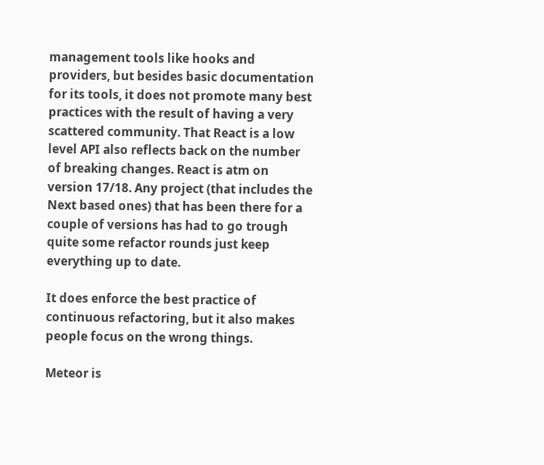management tools like hooks and providers, but besides basic documentation for its tools, it does not promote many best practices with the result of having a very scattered community. That React is a low level API also reflects back on the number of breaking changes. React is atm on version 17/18. Any project (that includes the Next based ones) that has been there for a couple of versions has had to go trough quite some refactor rounds just keep everything up to date.

It does enforce the best practice of continuous refactoring, but it also makes people focus on the wrong things.

Meteor is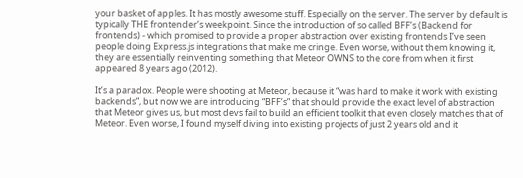your basket of apples. It has mostly awesome stuff. Especially on the server. The server by default is typically THE frontender’s weekpoint. Since the introduction of so called BFF’s (Backend for frontends) - which promised to provide a proper abstraction over existing frontends I’ve seen people doing Express.js integrations that make me cringe. Even worse, without them knowing it, they are essentially reinventing something that Meteor OWNS to the core from when it first appeared 8 years ago (2012).

It’s a paradox. People were shooting at Meteor, because it “was hard to make it work with existing backends”, but now we are introducing “BFF’s” that should provide the exact level of abstraction that Meteor gives us, but most devs fail to build an efficient toolkit that even closely matches that of Meteor. Even worse, I found myself diving into existing projects of just 2 years old and it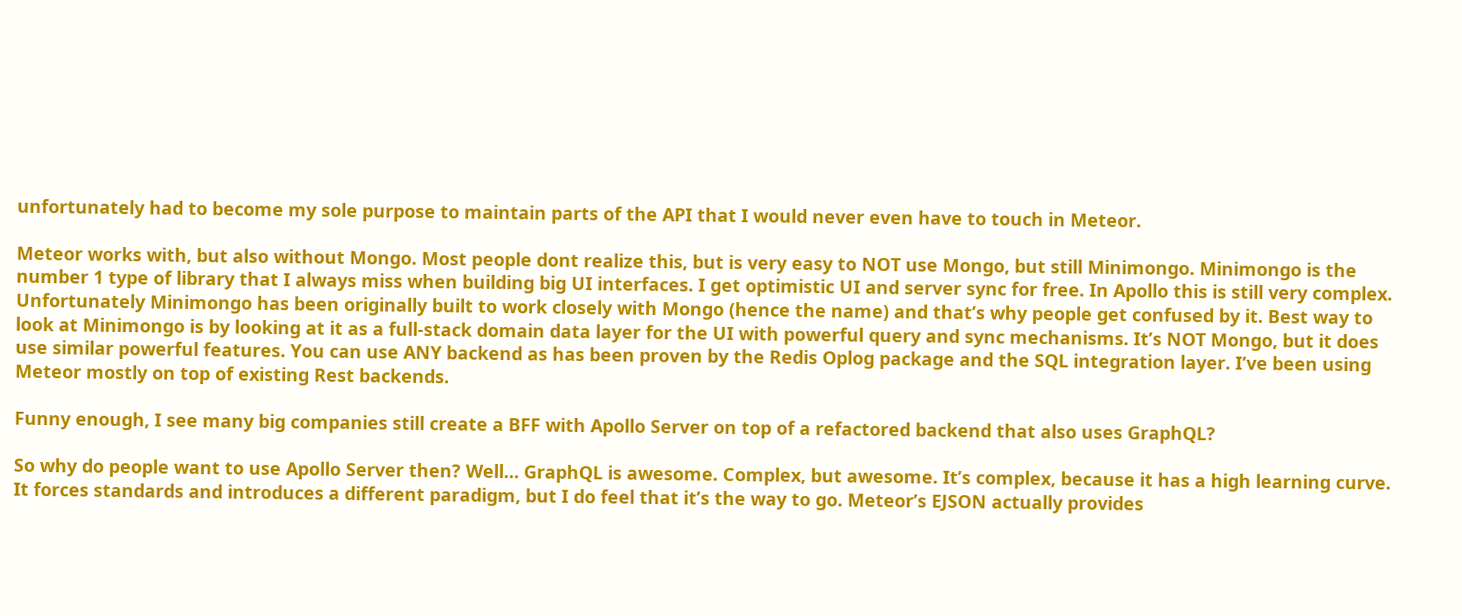unfortunately had to become my sole purpose to maintain parts of the API that I would never even have to touch in Meteor.

Meteor works with, but also without Mongo. Most people dont realize this, but is very easy to NOT use Mongo, but still Minimongo. Minimongo is the number 1 type of library that I always miss when building big UI interfaces. I get optimistic UI and server sync for free. In Apollo this is still very complex. Unfortunately Minimongo has been originally built to work closely with Mongo (hence the name) and that’s why people get confused by it. Best way to look at Minimongo is by looking at it as a full-stack domain data layer for the UI with powerful query and sync mechanisms. It’s NOT Mongo, but it does use similar powerful features. You can use ANY backend as has been proven by the Redis Oplog package and the SQL integration layer. I’ve been using Meteor mostly on top of existing Rest backends.

Funny enough, I see many big companies still create a BFF with Apollo Server on top of a refactored backend that also uses GraphQL?

So why do people want to use Apollo Server then? Well… GraphQL is awesome. Complex, but awesome. It’s complex, because it has a high learning curve. It forces standards and introduces a different paradigm, but I do feel that it’s the way to go. Meteor’s EJSON actually provides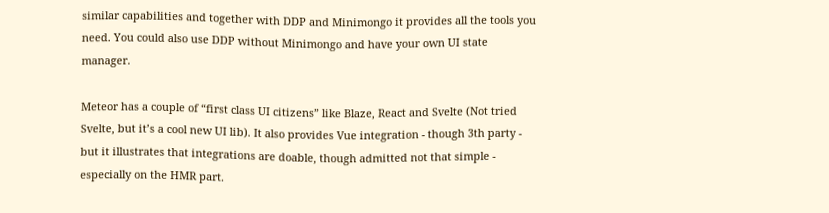similar capabilities and together with DDP and Minimongo it provides all the tools you need. You could also use DDP without Minimongo and have your own UI state manager.

Meteor has a couple of “first class UI citizens” like Blaze, React and Svelte (Not tried Svelte, but it’s a cool new UI lib). It also provides Vue integration - though 3th party - but it illustrates that integrations are doable, though admitted not that simple - especially on the HMR part.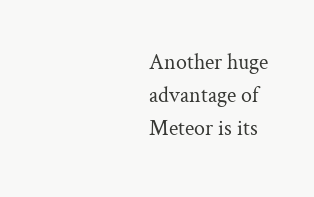Another huge advantage of Meteor is its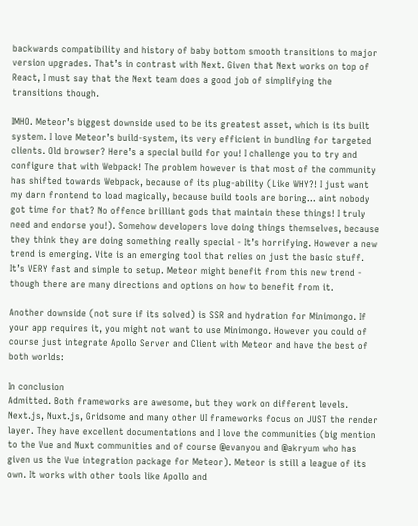backwards compatibility and history of baby bottom smooth transitions to major version upgrades. That’s in contrast with Next. Given that Next works on top of React, I must say that the Next team does a good job of simplifying the transitions though.

IMHO. Meteor’s biggest downside used to be its greatest asset, which is its built system. I love Meteor’s build-system, its very efficient in bundling for targeted clients. Old browser? Here’s a special build for you! I challenge you to try and configure that with Webpack! The problem however is that most of the community has shifted towards Webpack, because of its plug-ability (Like WHY?! I just want my darn frontend to load magically, because build tools are boring… aint nobody got time for that? No offence brilliant gods that maintain these things! I truly need and endorse you!). Somehow developers love doing things themselves, because they think they are doing something really special - It’s horrifying. However a new trend is emerging. Vite is an emerging tool that relies on just the basic stuff. It’s VERY fast and simple to setup. Meteor might benefit from this new trend - though there are many directions and options on how to benefit from it.

Another downside (not sure if its solved) is SSR and hydration for Minimongo. If your app requires it, you might not want to use Minimongo. However you could of course just integrate Apollo Server and Client with Meteor and have the best of both worlds:

In conclusion
Admitted. Both frameworks are awesome, but they work on different levels. Next.js, Nuxt.js, Gridsome and many other UI frameworks focus on JUST the render layer. They have excellent documentations and I love the communities (big mention to the Vue and Nuxt communities and of course @evanyou and @akryum who has given us the Vue integration package for Meteor). Meteor is still a league of its own. It works with other tools like Apollo and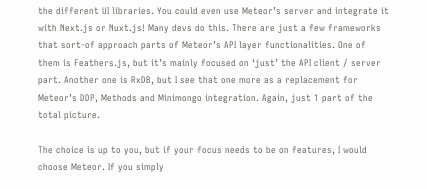the different UI libraries. You could even use Meteor’s server and integrate it with Next.js or Nuxt.js! Many devs do this. There are just a few frameworks that sort-of approach parts of Meteor’s API layer functionalities. One of them is Feathers.js, but it’s mainly focused on ‘just’ the API client / server part. Another one is RxDB, but I see that one more as a replacement for Meteor’s DDP, Methods and Minimongo integration. Again, just 1 part of the total picture.

The choice is up to you, but if your focus needs to be on features, I would choose Meteor. If you simply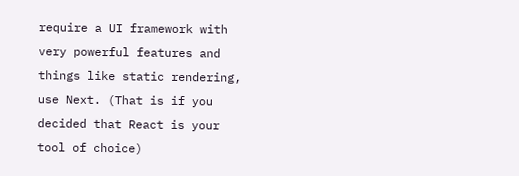require a UI framework with very powerful features and things like static rendering, use Next. (That is if you decided that React is your tool of choice)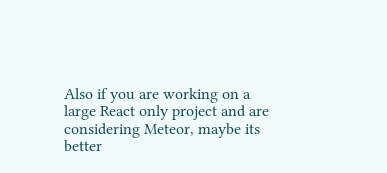Also if you are working on a large React only project and are considering Meteor, maybe its better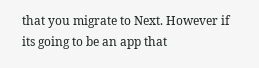that you migrate to Next. However if its going to be an app that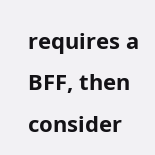requires a BFF, then consider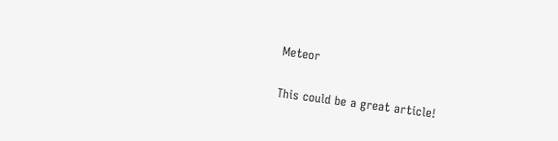Meteor


This could be a great article!